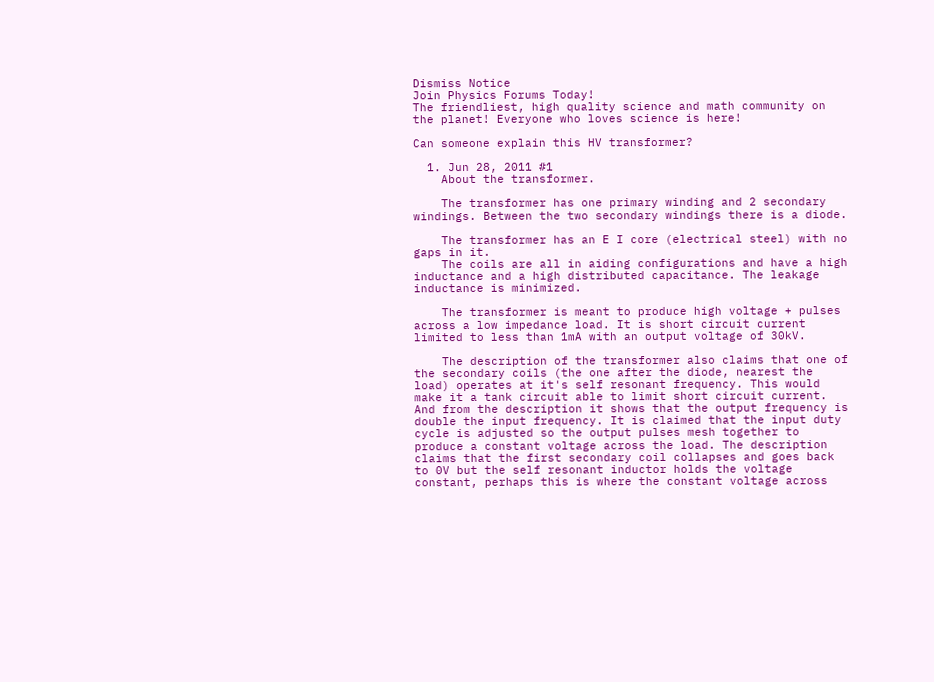Dismiss Notice
Join Physics Forums Today!
The friendliest, high quality science and math community on the planet! Everyone who loves science is here!

Can someone explain this HV transformer?

  1. Jun 28, 2011 #1
    About the transformer.

    The transformer has one primary winding and 2 secondary windings. Between the two secondary windings there is a diode.

    The transformer has an E I core (electrical steel) with no gaps in it.
    The coils are all in aiding configurations and have a high inductance and a high distributed capacitance. The leakage inductance is minimized.

    The transformer is meant to produce high voltage + pulses across a low impedance load. It is short circuit current limited to less than 1mA with an output voltage of 30kV.

    The description of the transformer also claims that one of the secondary coils (the one after the diode, nearest the load) operates at it's self resonant frequency. This would make it a tank circuit able to limit short circuit current. And from the description it shows that the output frequency is double the input frequency. It is claimed that the input duty cycle is adjusted so the output pulses mesh together to produce a constant voltage across the load. The description claims that the first secondary coil collapses and goes back to 0V but the self resonant inductor holds the voltage constant, perhaps this is where the constant voltage across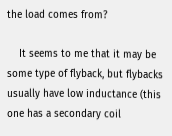the load comes from?

    It seems to me that it may be some type of flyback, but flybacks usually have low inductance (this one has a secondary coil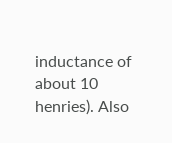inductance of about 10 henries). Also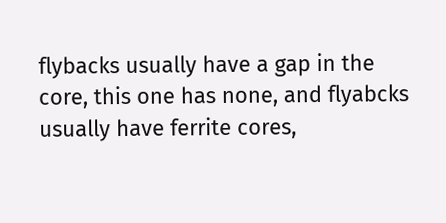flybacks usually have a gap in the core, this one has none, and flyabcks usually have ferrite cores,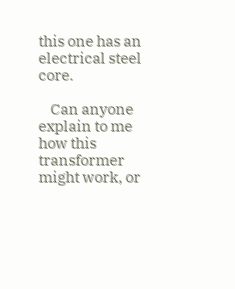this one has an electrical steel core.

    Can anyone explain to me how this transformer might work, or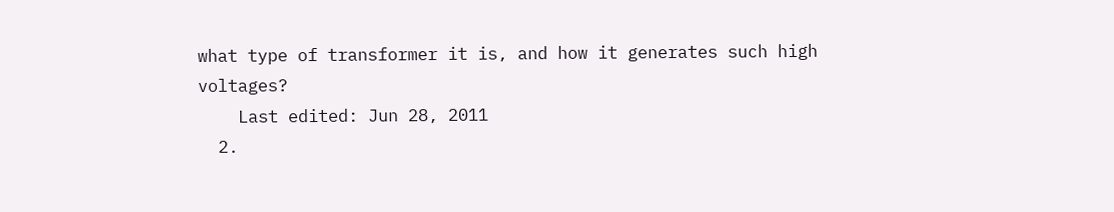what type of transformer it is, and how it generates such high voltages?
    Last edited: Jun 28, 2011
  2.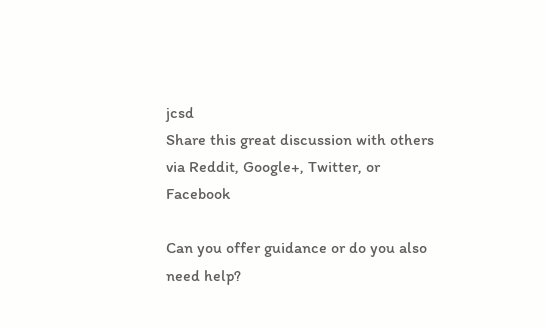jcsd
Share this great discussion with others via Reddit, Google+, Twitter, or Facebook

Can you offer guidance or do you also need help?